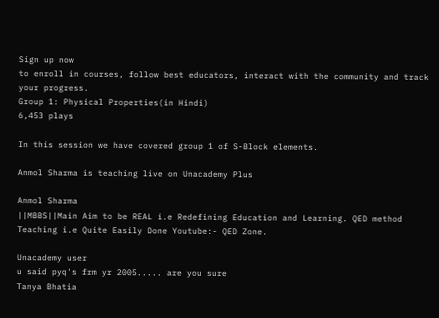Sign up now
to enroll in courses, follow best educators, interact with the community and track your progress.
Group 1: Physical Properties(in Hindi)
6,453 plays

In this session we have covered group 1 of S-Block elements.

Anmol Sharma is teaching live on Unacademy Plus

Anmol Sharma
||MBBS||Main Aim to be REAL i.e Redefining Education and Learning. QED method Teaching i.e Quite Easily Done Youtube:- QED Zone.

Unacademy user
u said pyq's frm yr 2005..... are you sure
Tanya Bhatia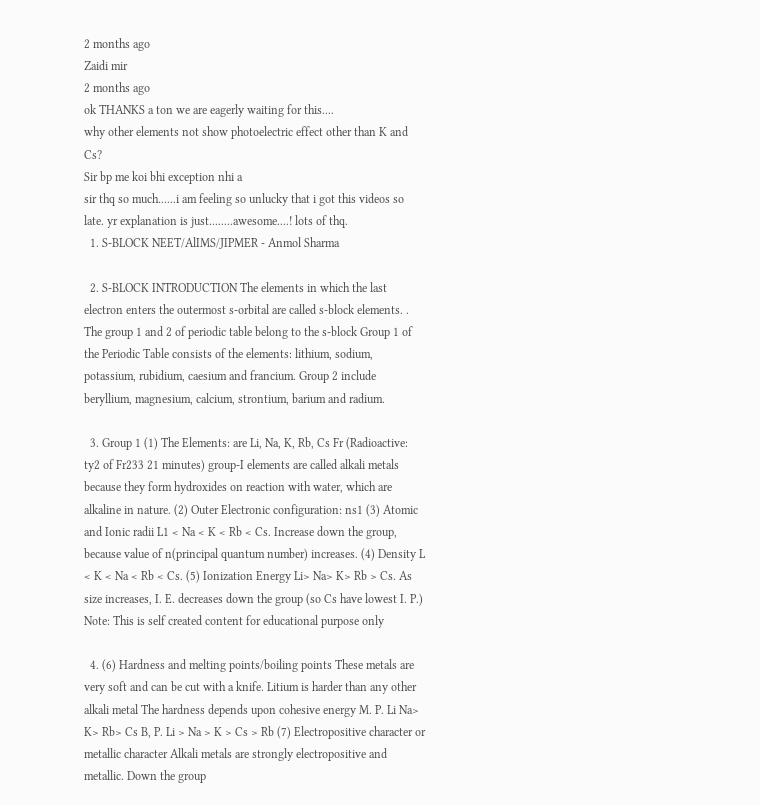2 months ago
Zaidi mir
2 months ago
ok THANKS a ton we are eagerly waiting for this....
why other elements not show photoelectric effect other than K and Cs?
Sir bp me koi bhi exception nhi a
sir thq so much......i am feeling so unlucky that i got this videos so late. yr explanation is just........awesome....! lots of thq.
  1. S-BLOCK NEET/AlIMS/JIPMER - Anmol Sharma

  2. S-BLOCK INTRODUCTION The elements in which the last electron enters the outermost s-orbital are called s-block elements. . The group 1 and 2 of periodic table belong to the s-block Group 1 of the Periodic Table consists of the elements: lithium, sodium, potassium, rubidium, caesium and francium. Group 2 include beryllium, magnesium, calcium, strontium, barium and radium.

  3. Group 1 (1) The Elements: are Li, Na, K, Rb, Cs Fr (Radioactive: ty2 of Fr233 21 minutes) group-I elements are called alkali metals because they form hydroxides on reaction with water, which are alkaline in nature. (2) Outer Electronic configuration: ns1 (3) Atomic and Ionic radii L1 < Na < K < Rb < Cs. Increase down the group, because value of n(principal quantum number) increases. (4) Density L < K < Na < Rb < Cs. (5) Ionization Energy Li> Na> K> Rb > Cs. As size increases, I. E. decreases down the group (so Cs have lowest I. P.) Note: This is self created content for educational purpose only

  4. (6) Hardness and melting points/boiling points These metals are very soft and can be cut with a knife. Litium is harder than any other alkali metal The hardness depends upon cohesive energy M. P. Li Na> K> Rb> Cs B, P. Li > Na > K > Cs > Rb (7) Electropositive character or metallic character Alkali metals are strongly electropositive and metallic. Down the group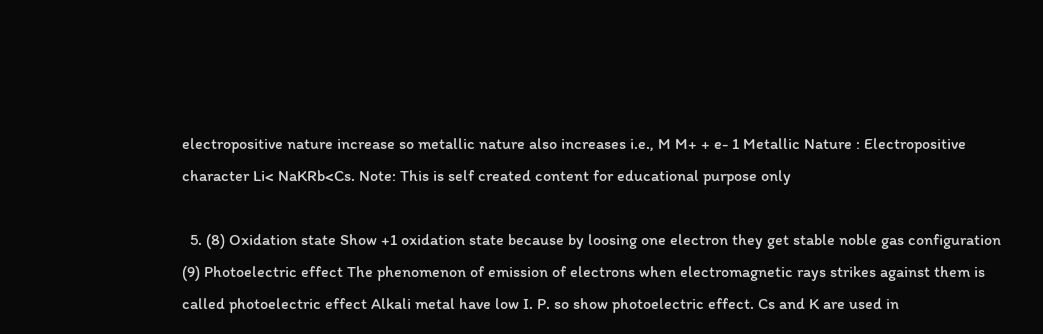electropositive nature increase so metallic nature also increases i.e., M M+ + e- 1 Metallic Nature : Electropositive character Li< NaKRb<Cs. Note: This is self created content for educational purpose only

  5. (8) Oxidation state Show +1 oxidation state because by loosing one electron they get stable noble gas configuration (9) Photoelectric effect The phenomenon of emission of electrons when electromagnetic rays strikes against them is called photoelectric effect Alkali metal have low I. P. so show photoelectric effect. Cs and K are used in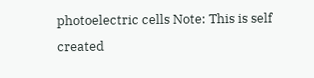photoelectric cells Note: This is self created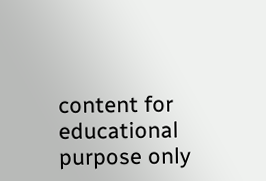content for educational purpose only